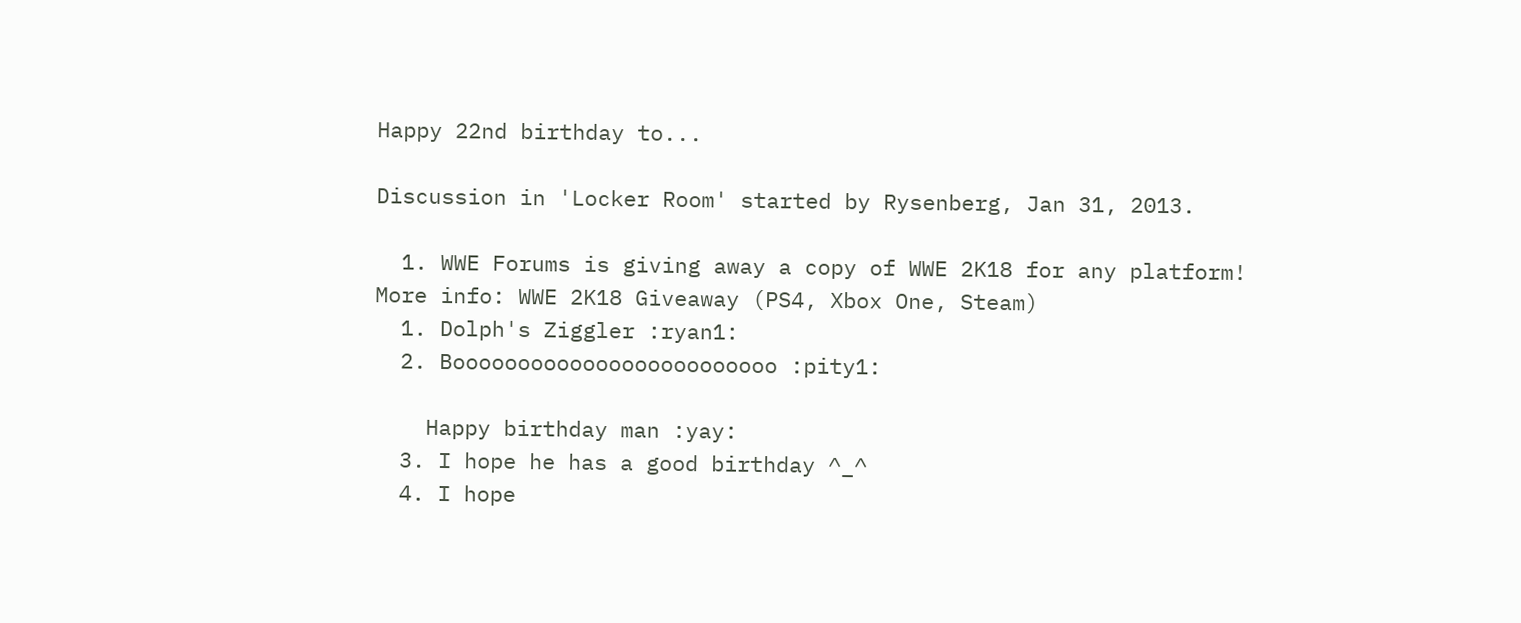Happy 22nd birthday to...

Discussion in 'Locker Room' started by Rysenberg, Jan 31, 2013.

  1. WWE Forums is giving away a copy of WWE 2K18 for any platform! More info: WWE 2K18 Giveaway (PS4, Xbox One, Steam)
  1. Dolph's Ziggler :ryan1:
  2. Booooooooooooooooooooooooo :pity1:

    Happy birthday man :yay:
  3. I hope he has a good birthday ^_^
  4. I hope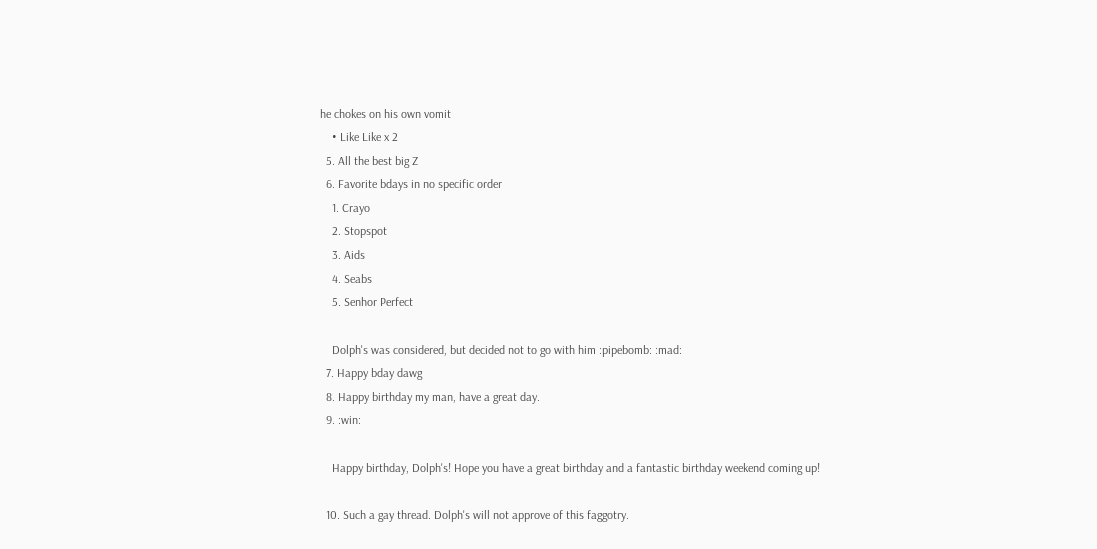he chokes on his own vomit
    • Like Like x 2
  5. All the best big Z
  6. Favorite bdays in no specific order
    1. Crayo
    2. Stopspot
    3. Aids
    4. Seabs
    5. Senhor Perfect

    Dolph's was considered, but decided not to go with him :pipebomb: :mad:
  7. Happy bday dawg
  8. Happy birthday my man, have a great day.
  9. :win:

    Happy birthday, Dolph's! Hope you have a great birthday and a fantastic birthday weekend coming up!

  10. Such a gay thread. Dolph's will not approve of this faggotry.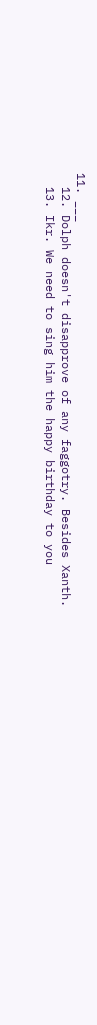11. ___
  12. Dolph doesn't disapprove of any faggotry. Besides Xanth.
  13. Ikr. We need to sing him the happy birthday to you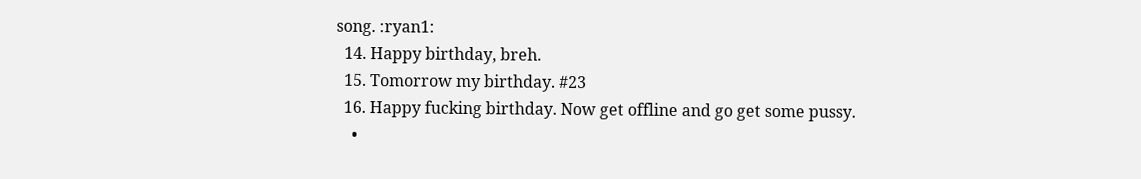song. :ryan1:
  14. Happy birthday, breh.
  15. Tomorrow my birthday. #23
  16. Happy fucking birthday. Now get offline and go get some pussy.
    •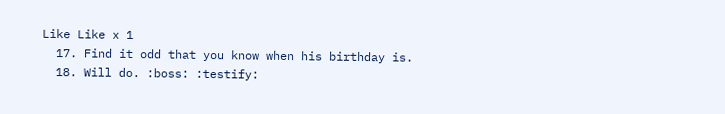Like Like x 1
  17. Find it odd that you know when his birthday is.
  18. Will do. :boss: :testify: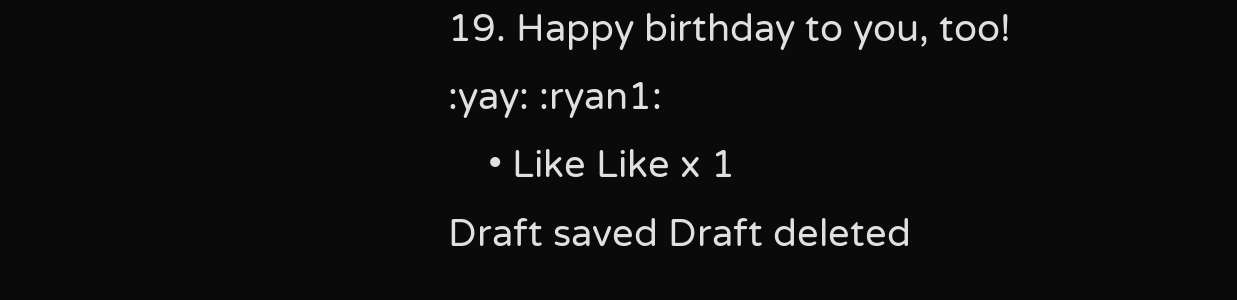19. Happy birthday to you, too! :yay: :ryan1:
    • Like Like x 1
Draft saved Draft deleted